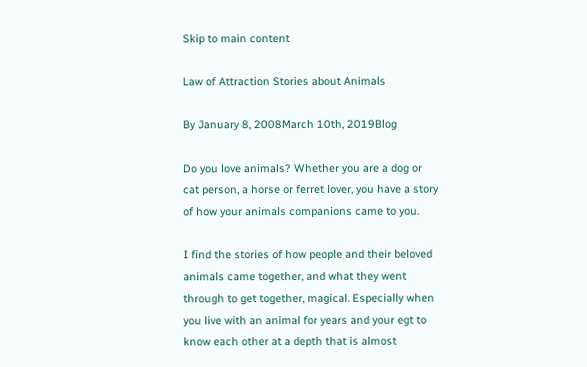Skip to main content

Law of Attraction Stories about Animals

By January 8, 2008March 10th, 2019Blog

Do you love animals? Whether you are a dog or cat person, a horse or ferret lover, you have a story of how your animals companions came to you.

I find the stories of how people and their beloved animals came together, and what they went through to get together, magical. Especially when you live with an animal for years and your egt to know each other at a depth that is almost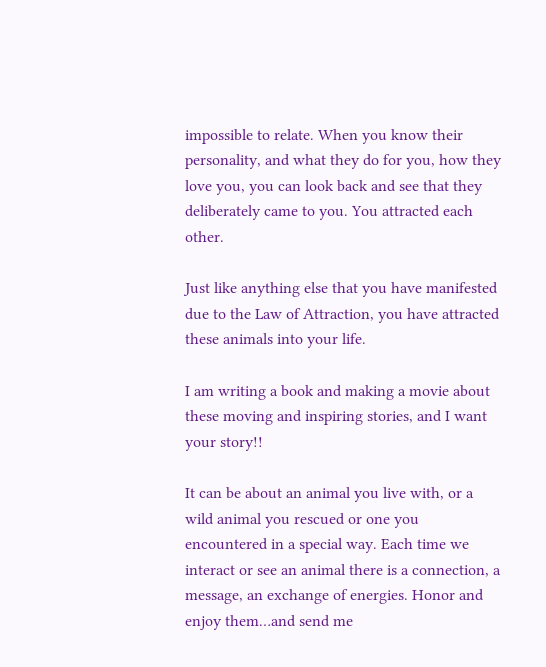impossible to relate. When you know their personality, and what they do for you, how they love you, you can look back and see that they deliberately came to you. You attracted each other.

Just like anything else that you have manifested due to the Law of Attraction, you have attracted these animals into your life.

I am writing a book and making a movie about these moving and inspiring stories, and I want your story!!

It can be about an animal you live with, or a wild animal you rescued or one you encountered in a special way. Each time we interact or see an animal there is a connection, a message, an exchange of energies. Honor and enjoy them…and send me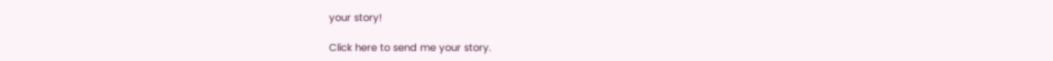your story!

Click here to send me your story.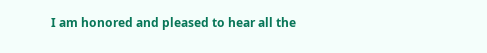I am honored and pleased to hear all the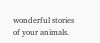wonderful stories of your animals.